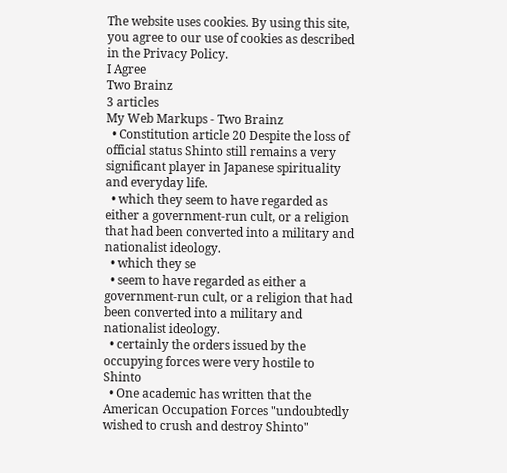The website uses cookies. By using this site, you agree to our use of cookies as described in the Privacy Policy.
I Agree
Two Brainz
3 articles
My Web Markups - Two Brainz
  • Constitution article 20 Despite the loss of official status Shinto still remains a very significant player in Japanese spirituality and everyday life.
  • which they seem to have regarded as either a government-run cult, or a religion that had been converted into a military and nationalist ideology.
  • which they se
  • seem to have regarded as either a government-run cult, or a religion that had been converted into a military and nationalist ideology.
  • certainly the orders issued by the occupying forces were very hostile to Shinto
  • One academic has written that the American Occupation Forces "undoubtedly wished to crush and destroy Shinto"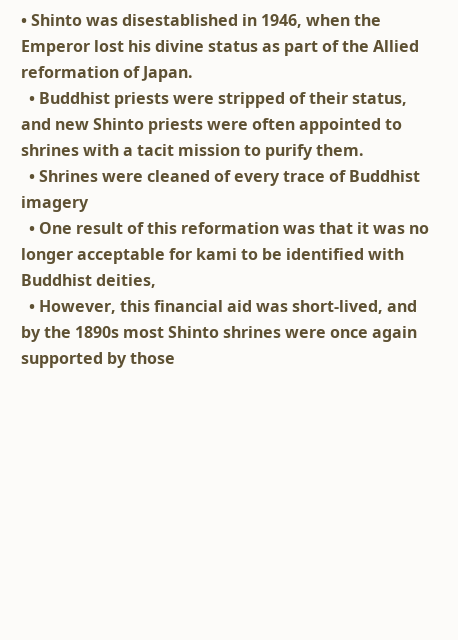• Shinto was disestablished in 1946, when the Emperor lost his divine status as part of the Allied reformation of Japan.
  • Buddhist priests were stripped of their status, and new Shinto priests were often appointed to shrines with a tacit mission to purify them.
  • Shrines were cleaned of every trace of Buddhist imagery
  • One result of this reformation was that it was no longer acceptable for kami to be identified with Buddhist deities,
  • However, this financial aid was short-lived, and by the 1890s most Shinto shrines were once again supported by those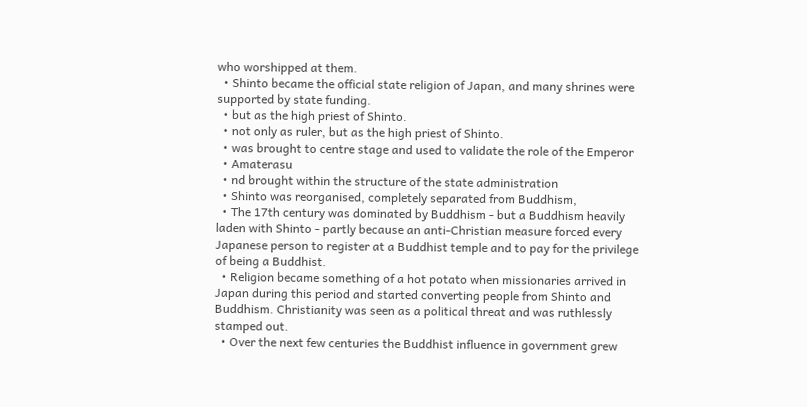who worshipped at them.
  • Shinto became the official state religion of Japan, and many shrines were supported by state funding.
  • but as the high priest of Shinto.
  • not only as ruler, but as the high priest of Shinto.
  • was brought to centre stage and used to validate the role of the Emperor
  • Amaterasu
  • nd brought within the structure of the state administration
  • Shinto was reorganised, completely separated from Buddhism,
  • The 17th century was dominated by Buddhism - but a Buddhism heavily laden with Shinto - partly because an anti-Christian measure forced every Japanese person to register at a Buddhist temple and to pay for the privilege of being a Buddhist.
  • Religion became something of a hot potato when missionaries arrived in Japan during this period and started converting people from Shinto and Buddhism. Christianity was seen as a political threat and was ruthlessly stamped out.
  • Over the next few centuries the Buddhist influence in government grew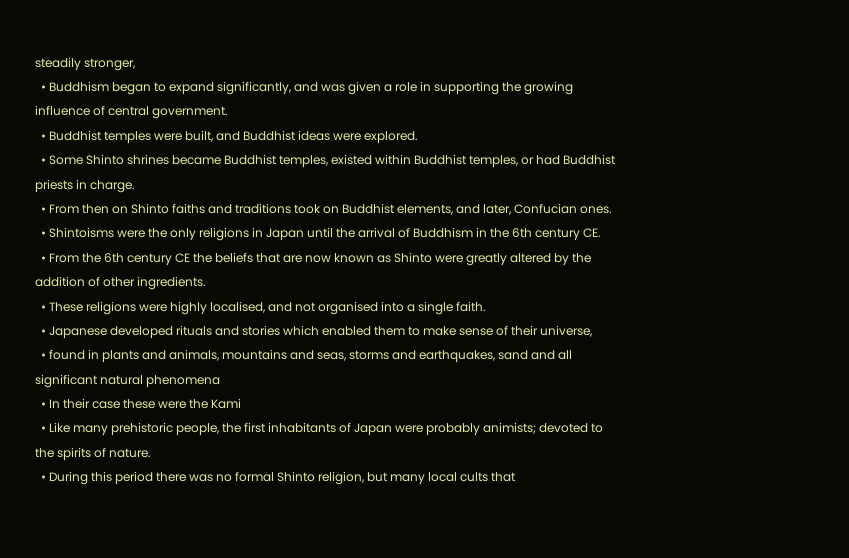steadily stronger,
  • Buddhism began to expand significantly, and was given a role in supporting the growing influence of central government.
  • Buddhist temples were built, and Buddhist ideas were explored.
  • Some Shinto shrines became Buddhist temples, existed within Buddhist temples, or had Buddhist priests in charge.
  • From then on Shinto faiths and traditions took on Buddhist elements, and later, Confucian ones.
  • Shintoisms were the only religions in Japan until the arrival of Buddhism in the 6th century CE.
  • From the 6th century CE the beliefs that are now known as Shinto were greatly altered by the addition of other ingredients.
  • These religions were highly localised, and not organised into a single faith.
  • Japanese developed rituals and stories which enabled them to make sense of their universe,
  • found in plants and animals, mountains and seas, storms and earthquakes, sand and all significant natural phenomena
  • In their case these were the Kami
  • Like many prehistoric people, the first inhabitants of Japan were probably animists; devoted to the spirits of nature.
  • During this period there was no formal Shinto religion, but many local cults that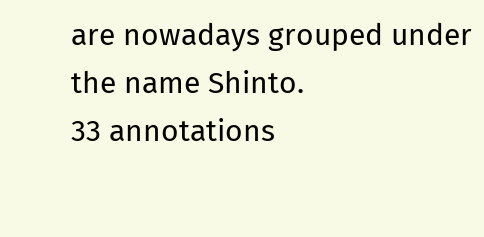are nowadays grouped under the name Shinto.
33 annotations